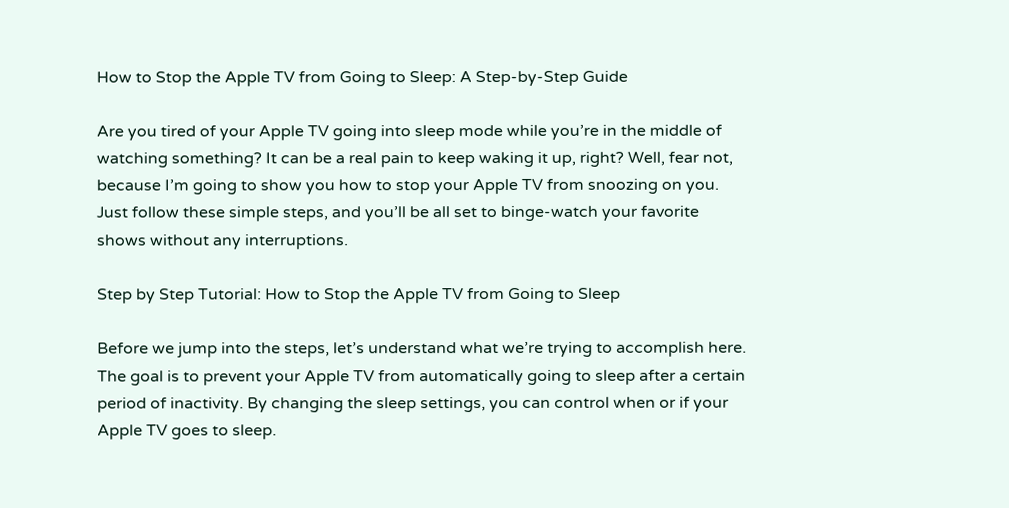How to Stop the Apple TV from Going to Sleep: A Step-by-Step Guide

Are you tired of your Apple TV going into sleep mode while you’re in the middle of watching something? It can be a real pain to keep waking it up, right? Well, fear not, because I’m going to show you how to stop your Apple TV from snoozing on you. Just follow these simple steps, and you’ll be all set to binge-watch your favorite shows without any interruptions.

Step by Step Tutorial: How to Stop the Apple TV from Going to Sleep

Before we jump into the steps, let’s understand what we’re trying to accomplish here. The goal is to prevent your Apple TV from automatically going to sleep after a certain period of inactivity. By changing the sleep settings, you can control when or if your Apple TV goes to sleep.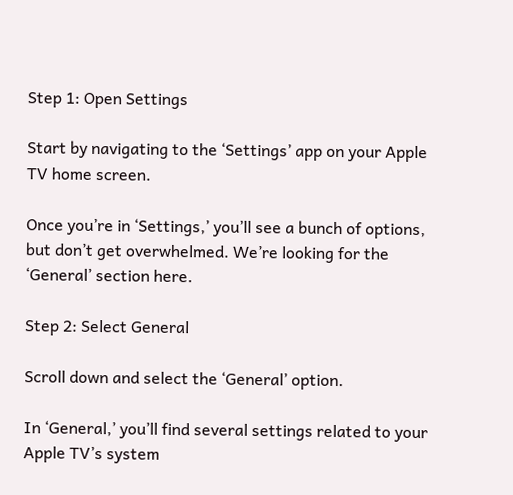Step 1: Open Settings

Start by navigating to the ‘Settings’ app on your Apple TV home screen.

Once you’re in ‘Settings,’ you’ll see a bunch of options, but don’t get overwhelmed. We’re looking for the ‘General’ section here.

Step 2: Select General

Scroll down and select the ‘General’ option.

In ‘General,’ you’ll find several settings related to your Apple TV’s system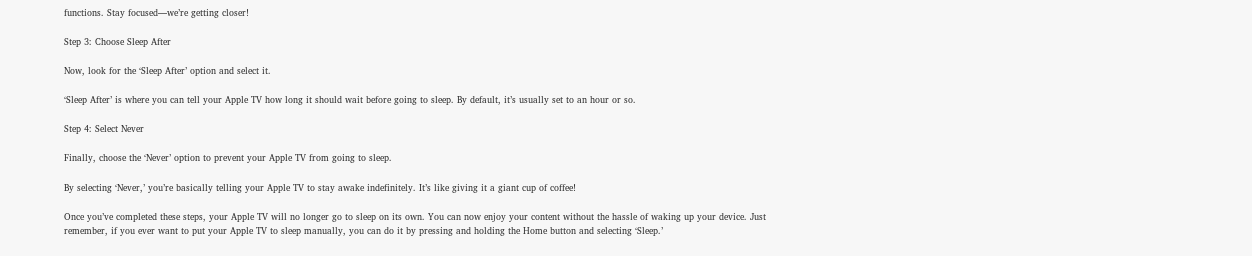functions. Stay focused—we’re getting closer!

Step 3: Choose Sleep After

Now, look for the ‘Sleep After’ option and select it.

‘Sleep After’ is where you can tell your Apple TV how long it should wait before going to sleep. By default, it’s usually set to an hour or so.

Step 4: Select Never

Finally, choose the ‘Never’ option to prevent your Apple TV from going to sleep.

By selecting ‘Never,’ you’re basically telling your Apple TV to stay awake indefinitely. It’s like giving it a giant cup of coffee!

Once you’ve completed these steps, your Apple TV will no longer go to sleep on its own. You can now enjoy your content without the hassle of waking up your device. Just remember, if you ever want to put your Apple TV to sleep manually, you can do it by pressing and holding the Home button and selecting ‘Sleep.’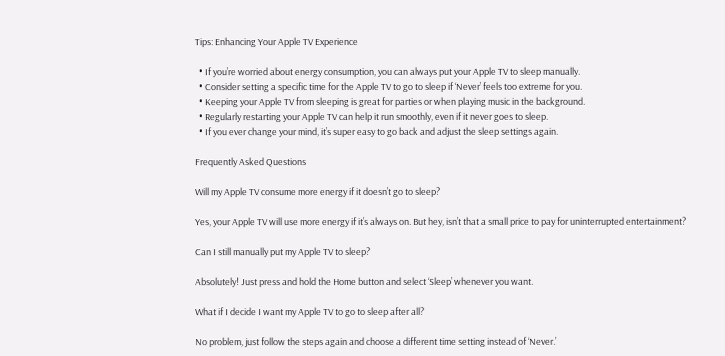Tips: Enhancing Your Apple TV Experience

  • If you’re worried about energy consumption, you can always put your Apple TV to sleep manually.
  • Consider setting a specific time for the Apple TV to go to sleep if ‘Never’ feels too extreme for you.
  • Keeping your Apple TV from sleeping is great for parties or when playing music in the background.
  • Regularly restarting your Apple TV can help it run smoothly, even if it never goes to sleep.
  • If you ever change your mind, it’s super easy to go back and adjust the sleep settings again.

Frequently Asked Questions

Will my Apple TV consume more energy if it doesn’t go to sleep?

Yes, your Apple TV will use more energy if it’s always on. But hey, isn’t that a small price to pay for uninterrupted entertainment?

Can I still manually put my Apple TV to sleep?

Absolutely! Just press and hold the Home button and select ‘Sleep’ whenever you want.

What if I decide I want my Apple TV to go to sleep after all?

No problem, just follow the steps again and choose a different time setting instead of ‘Never.’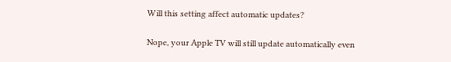Will this setting affect automatic updates?

Nope, your Apple TV will still update automatically even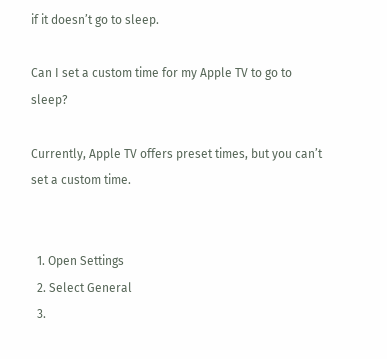if it doesn’t go to sleep.

Can I set a custom time for my Apple TV to go to sleep?

Currently, Apple TV offers preset times, but you can’t set a custom time.


  1. Open Settings
  2. Select General
  3.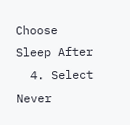Choose Sleep After
  4. Select Never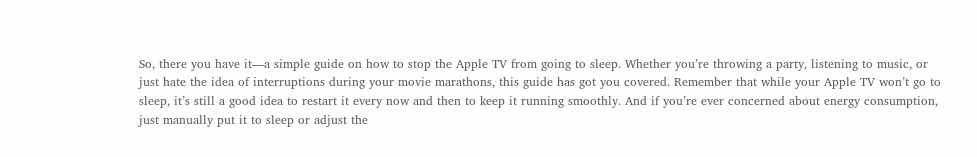So, there you have it—a simple guide on how to stop the Apple TV from going to sleep. Whether you’re throwing a party, listening to music, or just hate the idea of interruptions during your movie marathons, this guide has got you covered. Remember that while your Apple TV won’t go to sleep, it’s still a good idea to restart it every now and then to keep it running smoothly. And if you’re ever concerned about energy consumption, just manually put it to sleep or adjust the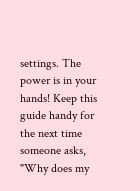settings. The power is in your hands! Keep this guide handy for the next time someone asks, "Why does my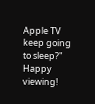Apple TV keep going to sleep?" Happy viewing!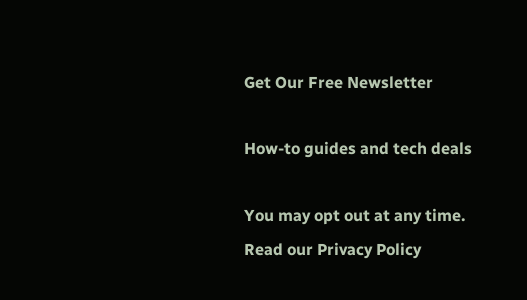Get Our Free Newsletter

How-to guides and tech deals

You may opt out at any time.
Read our Privacy Policy